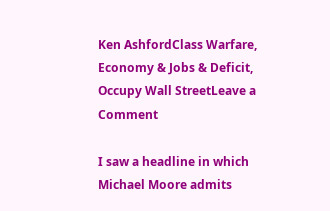Ken AshfordClass Warfare, Economy & Jobs & Deficit, Occupy Wall StreetLeave a Comment

I saw a headline in which Michael Moore admits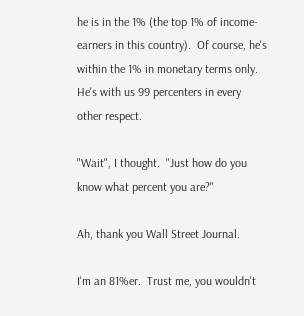he is in the 1% (the top 1% of income-earners in this country).  Of course, he's within the 1% in monetary terms only.  He's with us 99 percenters in every other respect.

"Wait", I thought.  "Just how do you know what percent you are?"

Ah, thank you Wall Street Journal.

I'm an 81%er.  Trust me, you wouldn't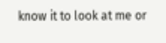know it to look at me or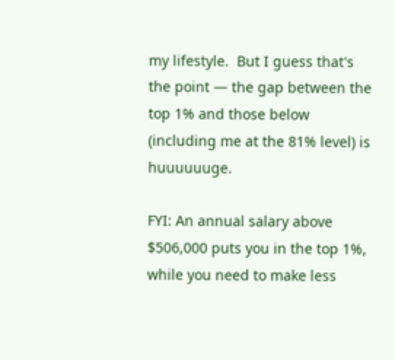my lifestyle.  But I guess that's the point — the gap between the top 1% and those below (including me at the 81% level) is huuuuuuge.

FYI: An annual salary above $506,000 puts you in the top 1%, while you need to make less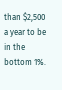than $2,500 a year to be in the bottom 1%.